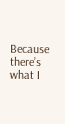Because there’s what I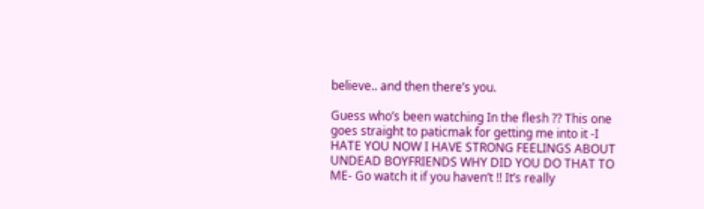believe.. and then there’s you.

Guess who’s been watching In the flesh ?? This one goes straight to paticmak for getting me into it -I HATE YOU NOW I HAVE STRONG FEELINGS ABOUT UNDEAD BOYFRIENDS WHY DID YOU DO THAT TO ME- Go watch it if you haven’t !! It’s really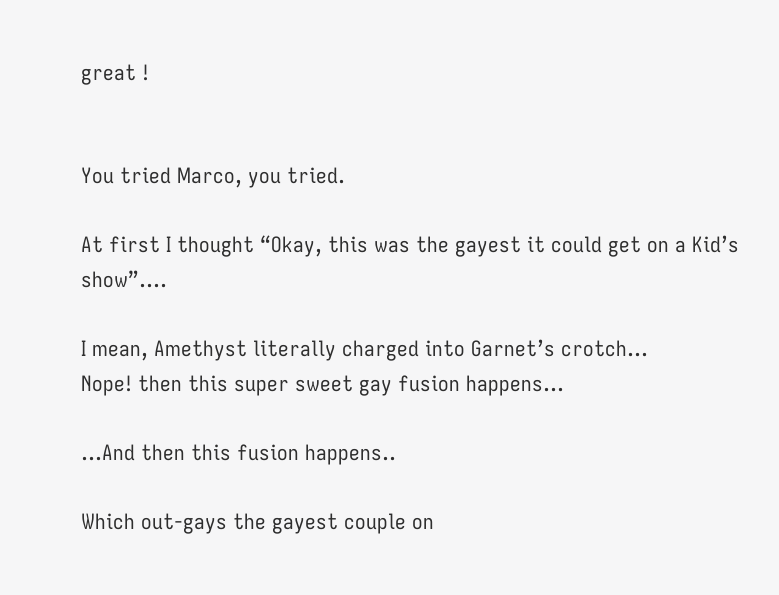great !


You tried Marco, you tried.

At first I thought “Okay, this was the gayest it could get on a Kid’s show”….

I mean, Amethyst literally charged into Garnet’s crotch…
Nope! then this super sweet gay fusion happens…

…And then this fusion happens..

Which out-gays the gayest couple on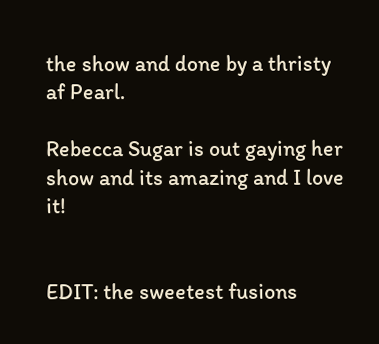the show and done by a thristy af Pearl.

Rebecca Sugar is out gaying her show and its amazing and I love it!


EDIT: the sweetest fusions